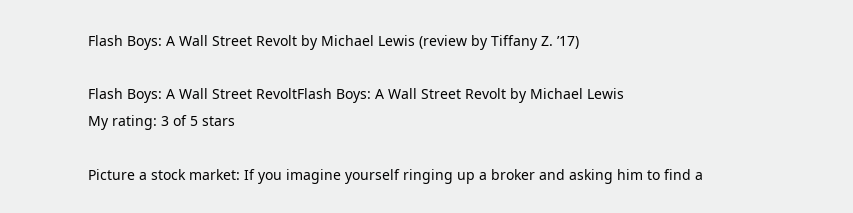Flash Boys: A Wall Street Revolt by Michael Lewis (review by Tiffany Z. ’17)

Flash Boys: A Wall Street RevoltFlash Boys: A Wall Street Revolt by Michael Lewis
My rating: 3 of 5 stars

Picture a stock market: If you imagine yourself ringing up a broker and asking him to find a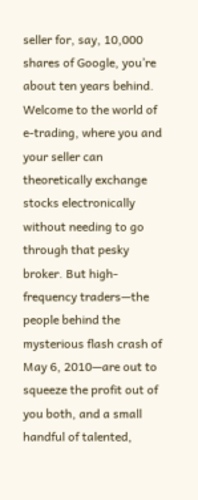seller for, say, 10,000 shares of Google, you’re about ten years behind. Welcome to the world of e-trading, where you and your seller can theoretically exchange stocks electronically without needing to go through that pesky broker. But high-frequency traders—the people behind the mysterious flash crash of May 6, 2010—are out to squeeze the profit out of you both, and a small handful of talented,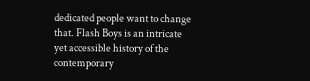dedicated people want to change that. Flash Boys is an intricate yet accessible history of the contemporary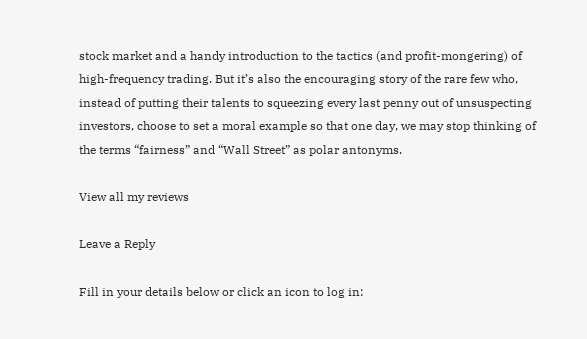stock market and a handy introduction to the tactics (and profit-mongering) of high-frequency trading. But it’s also the encouraging story of the rare few who, instead of putting their talents to squeezing every last penny out of unsuspecting investors, choose to set a moral example so that one day, we may stop thinking of the terms “fairness” and “Wall Street” as polar antonyms.

View all my reviews

Leave a Reply

Fill in your details below or click an icon to log in: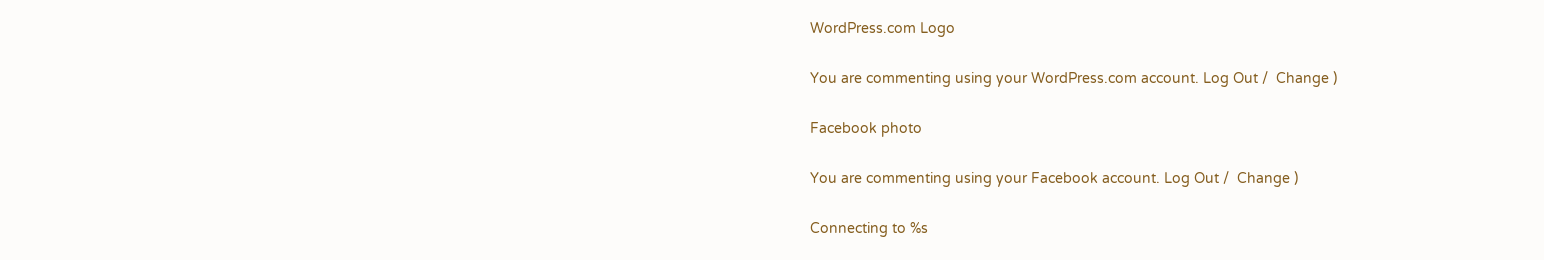WordPress.com Logo

You are commenting using your WordPress.com account. Log Out /  Change )

Facebook photo

You are commenting using your Facebook account. Log Out /  Change )

Connecting to %s